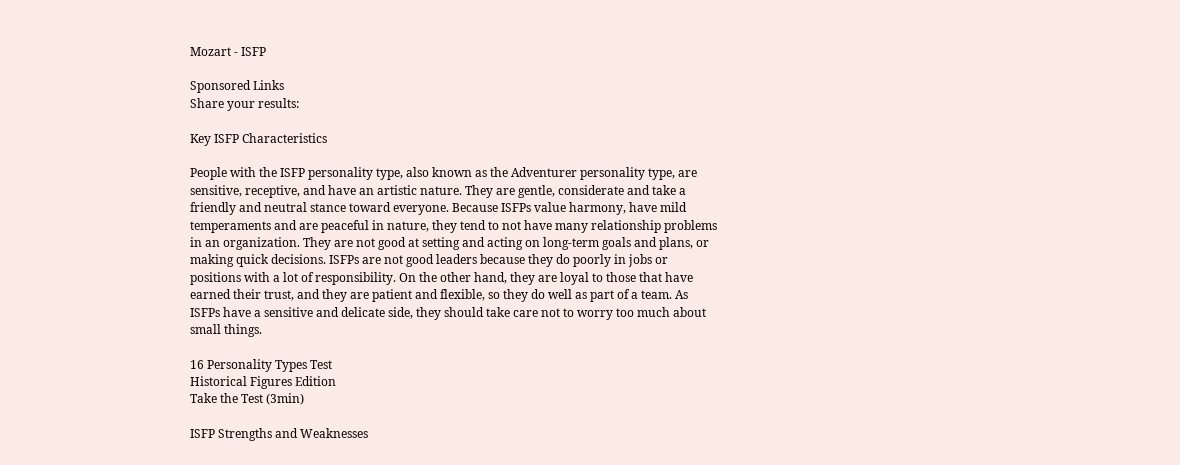Mozart - ISFP

Sponsored Links
Share your results:

Key ISFP Characteristics

People with the ISFP personality type, also known as the Adventurer personality type, are sensitive, receptive, and have an artistic nature. They are gentle, considerate and take a friendly and neutral stance toward everyone. Because ISFPs value harmony, have mild temperaments and are peaceful in nature, they tend to not have many relationship problems in an organization. They are not good at setting and acting on long-term goals and plans, or making quick decisions. ISFPs are not good leaders because they do poorly in jobs or positions with a lot of responsibility. On the other hand, they are loyal to those that have earned their trust, and they are patient and flexible, so they do well as part of a team. As ISFPs have a sensitive and delicate side, they should take care not to worry too much about small things.

16 Personality Types Test
Historical Figures Edition
Take the Test (3min)

ISFP Strengths and Weaknesses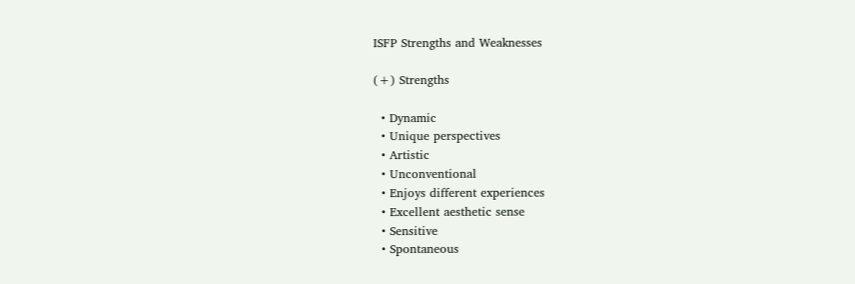ISFP Strengths and Weaknesses

(+) Strengths

  • Dynamic
  • Unique perspectives
  • Artistic
  • Unconventional
  • Enjoys different experiences
  • Excellent aesthetic sense
  • Sensitive
  • Spontaneous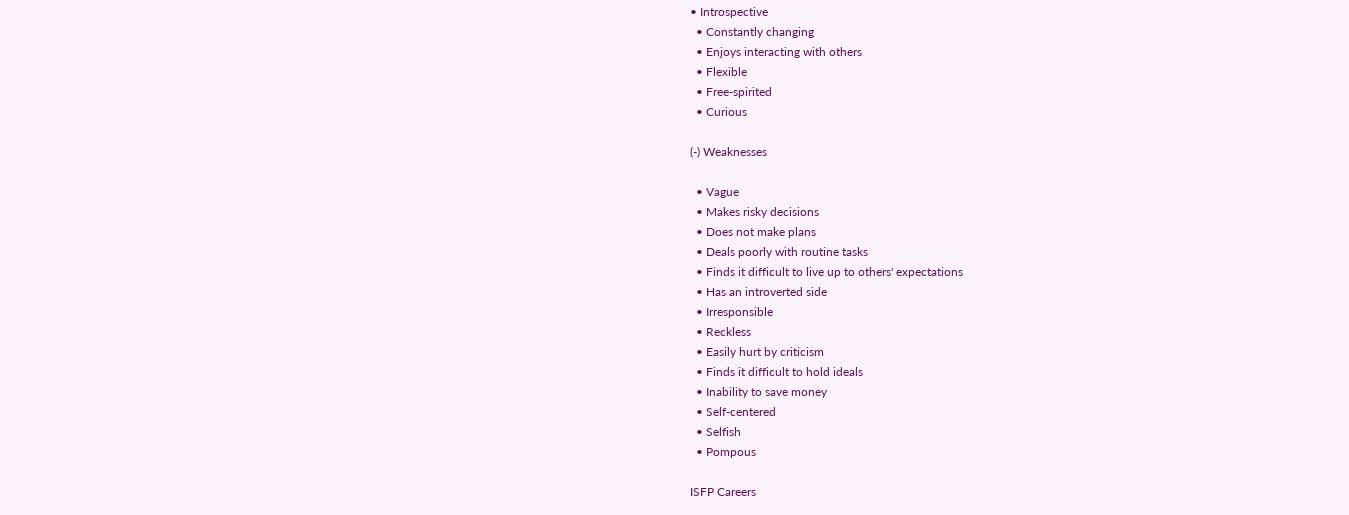• Introspective
  • Constantly changing
  • Enjoys interacting with others
  • Flexible
  • Free-spirited
  • Curious

(-) Weaknesses

  • Vague
  • Makes risky decisions
  • Does not make plans
  • Deals poorly with routine tasks
  • Finds it difficult to live up to others' expectations
  • Has an introverted side
  • Irresponsible
  • Reckless
  • Easily hurt by criticism
  • Finds it difficult to hold ideals
  • Inability to save money
  • Self-centered
  • Selfish
  • Pompous

ISFP Careers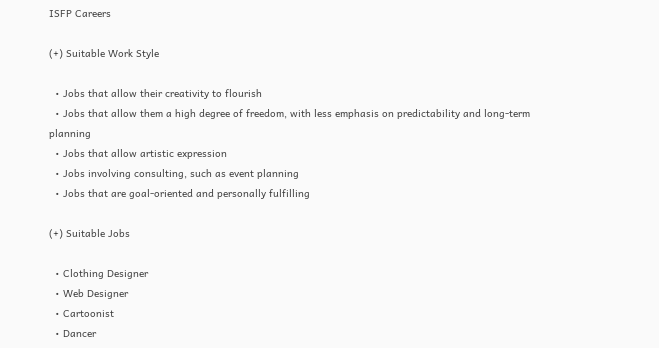ISFP Careers

(+) Suitable Work Style

  • Jobs that allow their creativity to flourish
  • Jobs that allow them a high degree of freedom, with less emphasis on predictability and long-term planning
  • Jobs that allow artistic expression
  • Jobs involving consulting, such as event planning
  • Jobs that are goal-oriented and personally fulfilling

(+) Suitable Jobs

  • Clothing Designer
  • Web Designer
  • Cartoonist
  • Dancer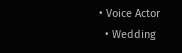• Voice Actor
  • Wedding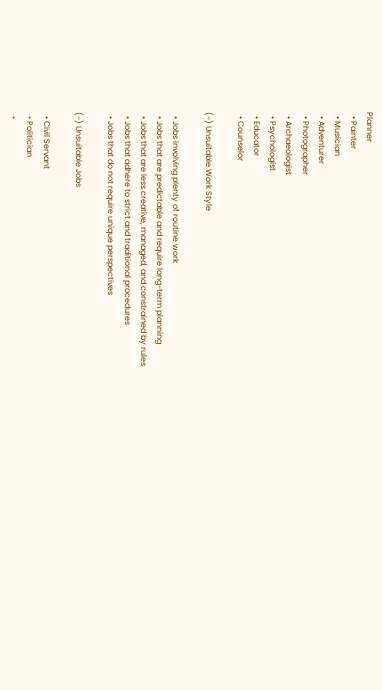Planner
  • Painter
  • Musician
  • Adventurer
  • Photographer
  • Archaeologist
  • Psychologist
  • Educator
  • Counselor

(-) Unsuitable Work Style

  • Jobs involving plenty of routine work
  • Jobs that are predictable and require long-term planning
  • Jobs that are less creative, managed, and constrained by rules
  • Jobs that adhere to strict and traditional procedures
  • Jobs that do not require unique perspectives

(-) Unsuitable Jobs

  • Civil Servant
  • Politician
  •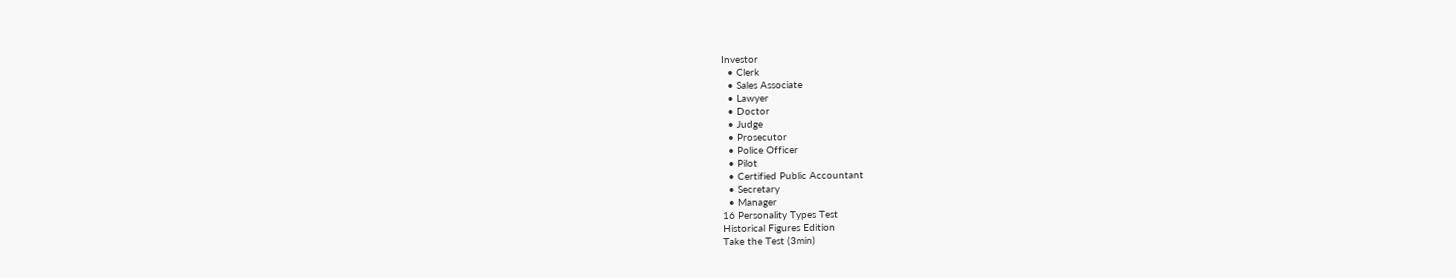Investor
  • Clerk
  • Sales Associate
  • Lawyer
  • Doctor
  • Judge
  • Prosecutor
  • Police Officer
  • Pilot
  • Certified Public Accountant
  • Secretary
  • Manager
16 Personality Types Test
Historical Figures Edition
Take the Test (3min)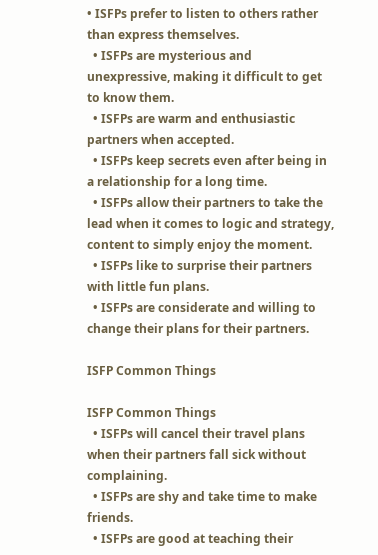• ISFPs prefer to listen to others rather than express themselves.
  • ISFPs are mysterious and unexpressive, making it difficult to get to know them.
  • ISFPs are warm and enthusiastic partners when accepted.
  • ISFPs keep secrets even after being in a relationship for a long time.
  • ISFPs allow their partners to take the lead when it comes to logic and strategy, content to simply enjoy the moment.
  • ISFPs like to surprise their partners with little fun plans.
  • ISFPs are considerate and willing to change their plans for their partners.

ISFP Common Things

ISFP Common Things
  • ISFPs will cancel their travel plans when their partners fall sick without complaining.
  • ISFPs are shy and take time to make friends.
  • ISFPs are good at teaching their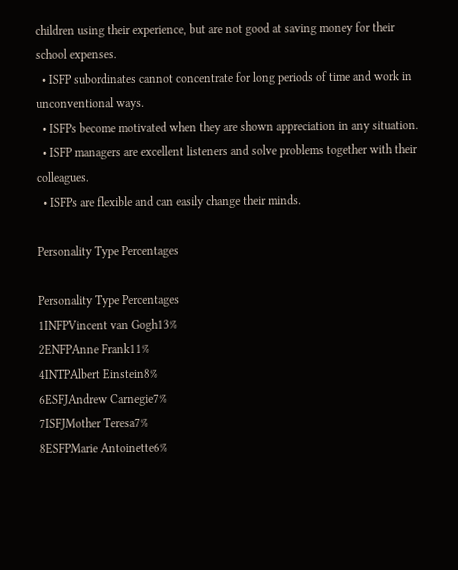children using their experience, but are not good at saving money for their school expenses.
  • ISFP subordinates cannot concentrate for long periods of time and work in unconventional ways.
  • ISFPs become motivated when they are shown appreciation in any situation.
  • ISFP managers are excellent listeners and solve problems together with their colleagues.
  • ISFPs are flexible and can easily change their minds.

Personality Type Percentages

Personality Type Percentages
1INFPVincent van Gogh13%
2ENFPAnne Frank11%
4INTPAlbert Einstein8%
6ESFJAndrew Carnegie7%
7ISFJMother Teresa7%
8ESFPMarie Antoinette6%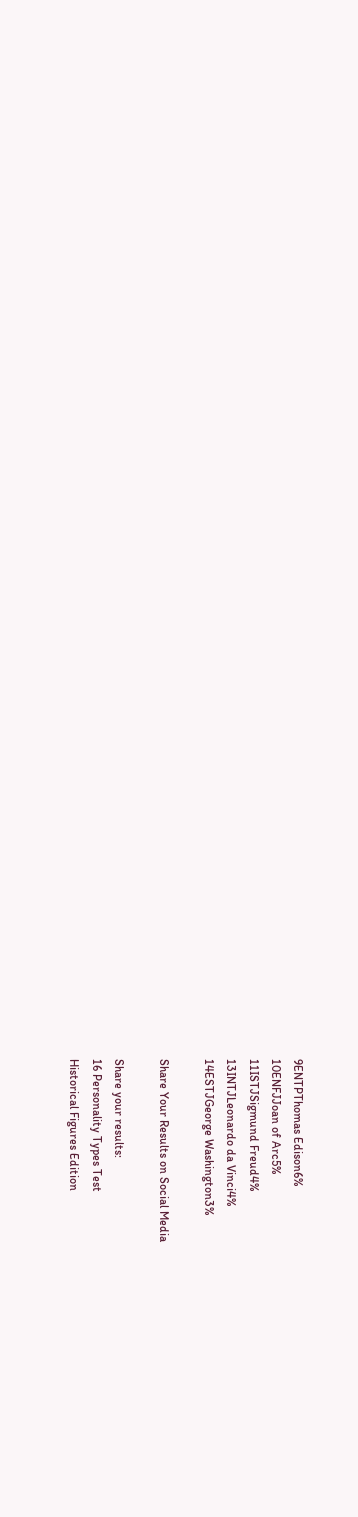9ENTPThomas Edison6%
10ENFJJoan of Arc5%
11ISTJSigmund Freud4%
13INTJLeonardo da Vinci4%
14ESTJGeorge Washington3%

Share Your Results on Social Media

Share your results:
16 Personality Types Test
Historical Figures Edition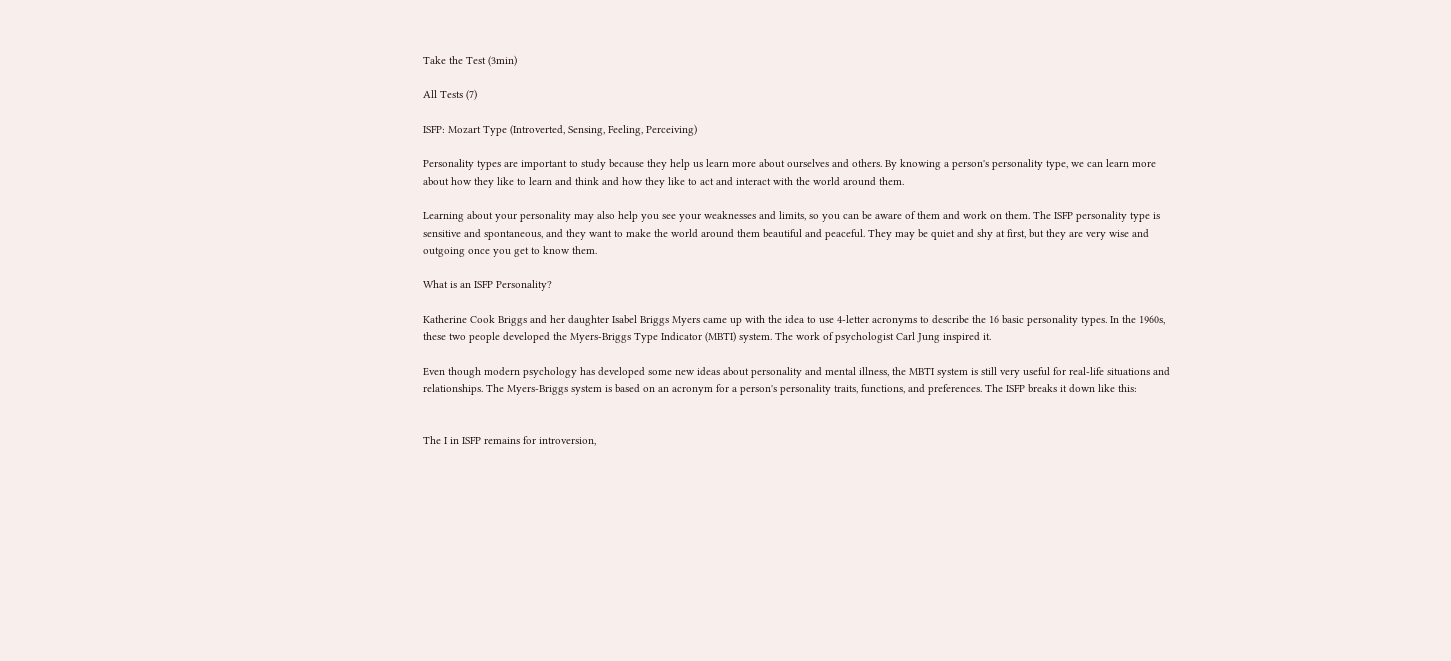Take the Test (3min)

All Tests (7)

ISFP: Mozart Type (Introverted, Sensing, Feeling, Perceiving)

Personality types are important to study because they help us learn more about ourselves and others. By knowing a person's personality type, we can learn more about how they like to learn and think and how they like to act and interact with the world around them.

Learning about your personality may also help you see your weaknesses and limits, so you can be aware of them and work on them. The ISFP personality type is sensitive and spontaneous, and they want to make the world around them beautiful and peaceful. They may be quiet and shy at first, but they are very wise and outgoing once you get to know them.

What is an ISFP Personality?

Katherine Cook Briggs and her daughter Isabel Briggs Myers came up with the idea to use 4-letter acronyms to describe the 16 basic personality types. In the 1960s, these two people developed the Myers-Briggs Type Indicator (MBTI) system. The work of psychologist Carl Jung inspired it.

Even though modern psychology has developed some new ideas about personality and mental illness, the MBTI system is still very useful for real-life situations and relationships. The Myers-Briggs system is based on an acronym for a person's personality traits, functions, and preferences. The ISFP breaks it down like this:


The I in ISFP remains for introversion,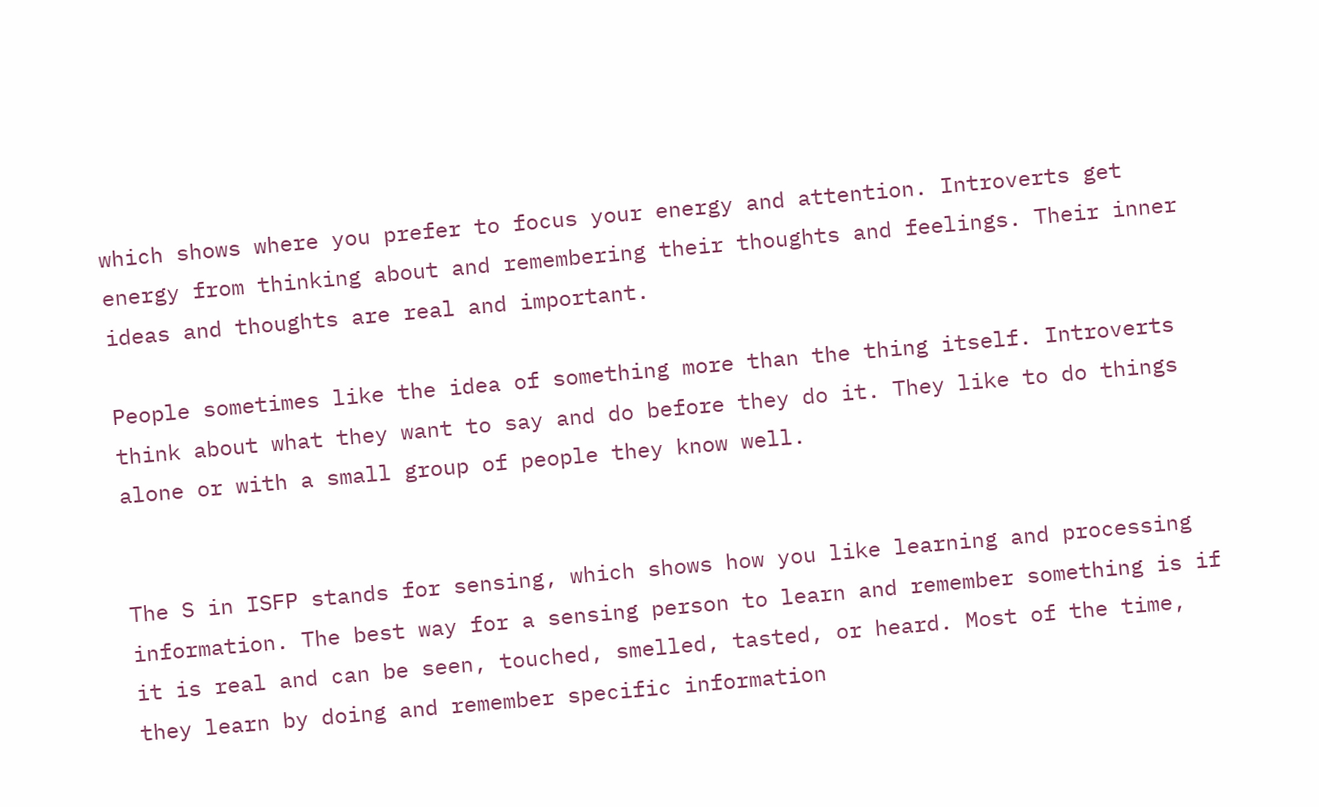which shows where you prefer to focus your energy and attention. Introverts get energy from thinking about and remembering their thoughts and feelings. Their inner ideas and thoughts are real and important.

People sometimes like the idea of something more than the thing itself. Introverts think about what they want to say and do before they do it. They like to do things alone or with a small group of people they know well.


The S in ISFP stands for sensing, which shows how you like learning and processing information. The best way for a sensing person to learn and remember something is if it is real and can be seen, touched, smelled, tasted, or heard. Most of the time, they learn by doing and remember specific information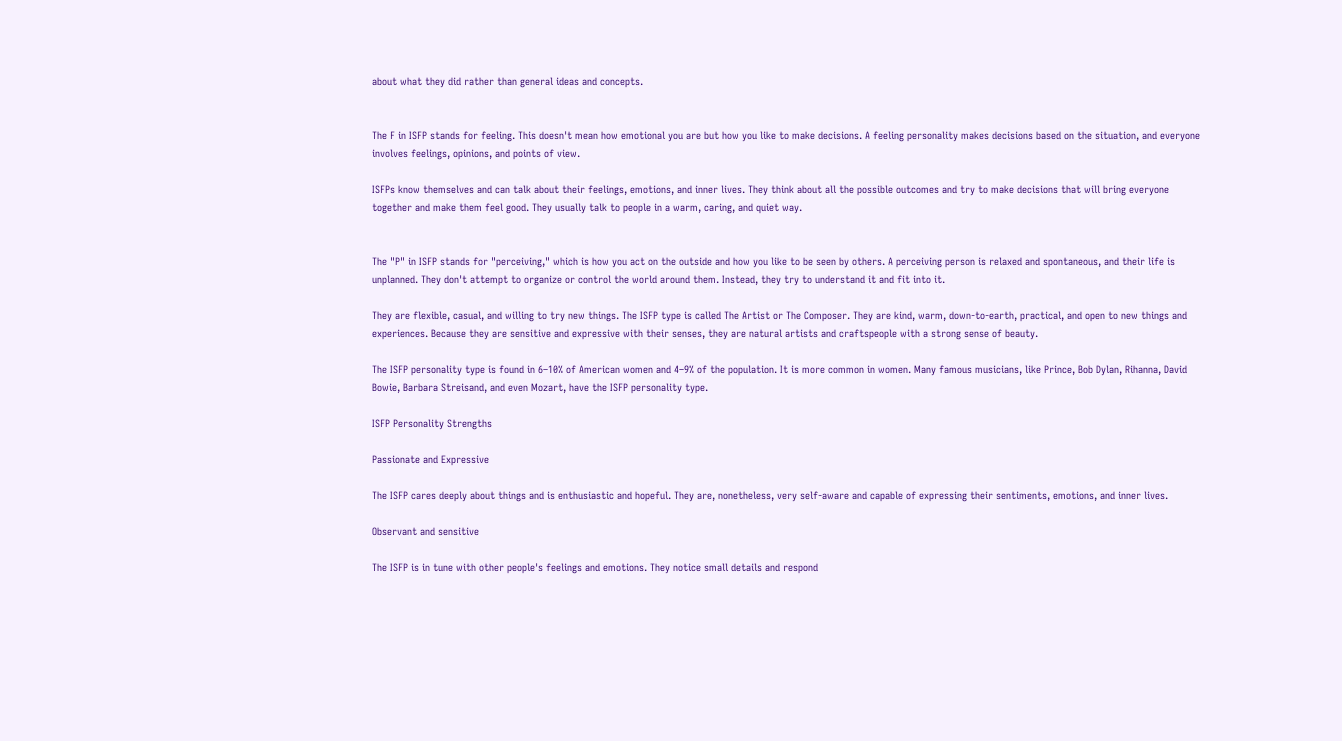about what they did rather than general ideas and concepts.


The F in ISFP stands for feeling. This doesn't mean how emotional you are but how you like to make decisions. A feeling personality makes decisions based on the situation, and everyone involves feelings, opinions, and points of view.

ISFPs know themselves and can talk about their feelings, emotions, and inner lives. They think about all the possible outcomes and try to make decisions that will bring everyone together and make them feel good. They usually talk to people in a warm, caring, and quiet way.


The "P" in ISFP stands for "perceiving," which is how you act on the outside and how you like to be seen by others. A perceiving person is relaxed and spontaneous, and their life is unplanned. They don't attempt to organize or control the world around them. Instead, they try to understand it and fit into it.

They are flexible, casual, and willing to try new things. The ISFP type is called The Artist or The Composer. They are kind, warm, down-to-earth, practical, and open to new things and experiences. Because they are sensitive and expressive with their senses, they are natural artists and craftspeople with a strong sense of beauty.

The ISFP personality type is found in 6–10% of American women and 4–9% of the population. It is more common in women. Many famous musicians, like Prince, Bob Dylan, Rihanna, David Bowie, Barbara Streisand, and even Mozart, have the ISFP personality type.

ISFP Personality Strengths

Passionate and Expressive

The ISFP cares deeply about things and is enthusiastic and hopeful. They are, nonetheless, very self-aware and capable of expressing their sentiments, emotions, and inner lives.

Observant and sensitive

The ISFP is in tune with other people's feelings and emotions. They notice small details and respond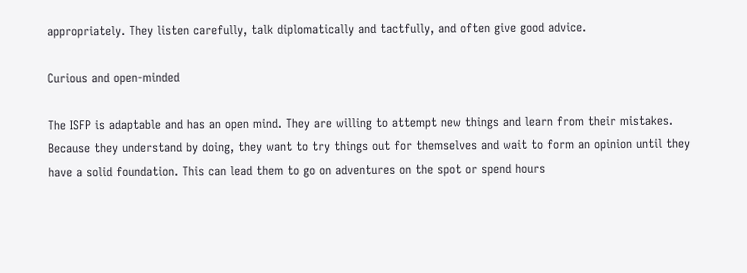appropriately. They listen carefully, talk diplomatically and tactfully, and often give good advice.

Curious and open-minded

The ISFP is adaptable and has an open mind. They are willing to attempt new things and learn from their mistakes. Because they understand by doing, they want to try things out for themselves and wait to form an opinion until they have a solid foundation. This can lead them to go on adventures on the spot or spend hours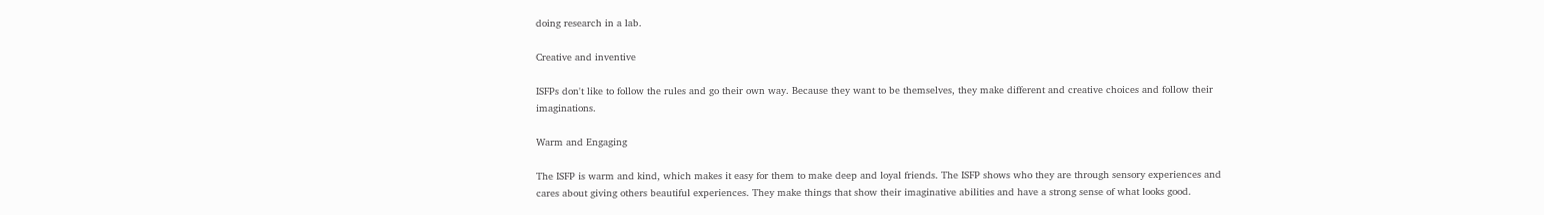doing research in a lab.

Creative and inventive

ISFPs don't like to follow the rules and go their own way. Because they want to be themselves, they make different and creative choices and follow their imaginations.

Warm and Engaging

The ISFP is warm and kind, which makes it easy for them to make deep and loyal friends. The ISFP shows who they are through sensory experiences and cares about giving others beautiful experiences. They make things that show their imaginative abilities and have a strong sense of what looks good.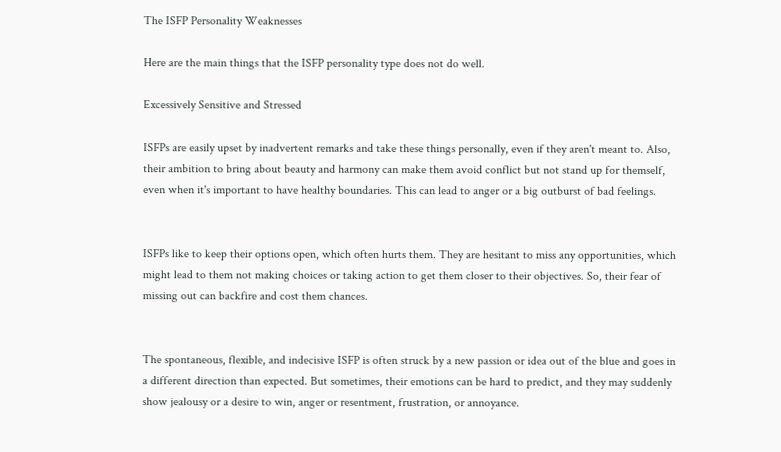The ISFP Personality Weaknesses

Here are the main things that the ISFP personality type does not do well.

Excessively Sensitive and Stressed

ISFPs are easily upset by inadvertent remarks and take these things personally, even if they aren't meant to. Also, their ambition to bring about beauty and harmony can make them avoid conflict but not stand up for themself, even when it's important to have healthy boundaries. This can lead to anger or a big outburst of bad feelings.


ISFPs like to keep their options open, which often hurts them. They are hesitant to miss any opportunities, which might lead to them not making choices or taking action to get them closer to their objectives. So, their fear of missing out can backfire and cost them chances.


The spontaneous, flexible, and indecisive ISFP is often struck by a new passion or idea out of the blue and goes in a different direction than expected. But sometimes, their emotions can be hard to predict, and they may suddenly show jealousy or a desire to win, anger or resentment, frustration, or annoyance.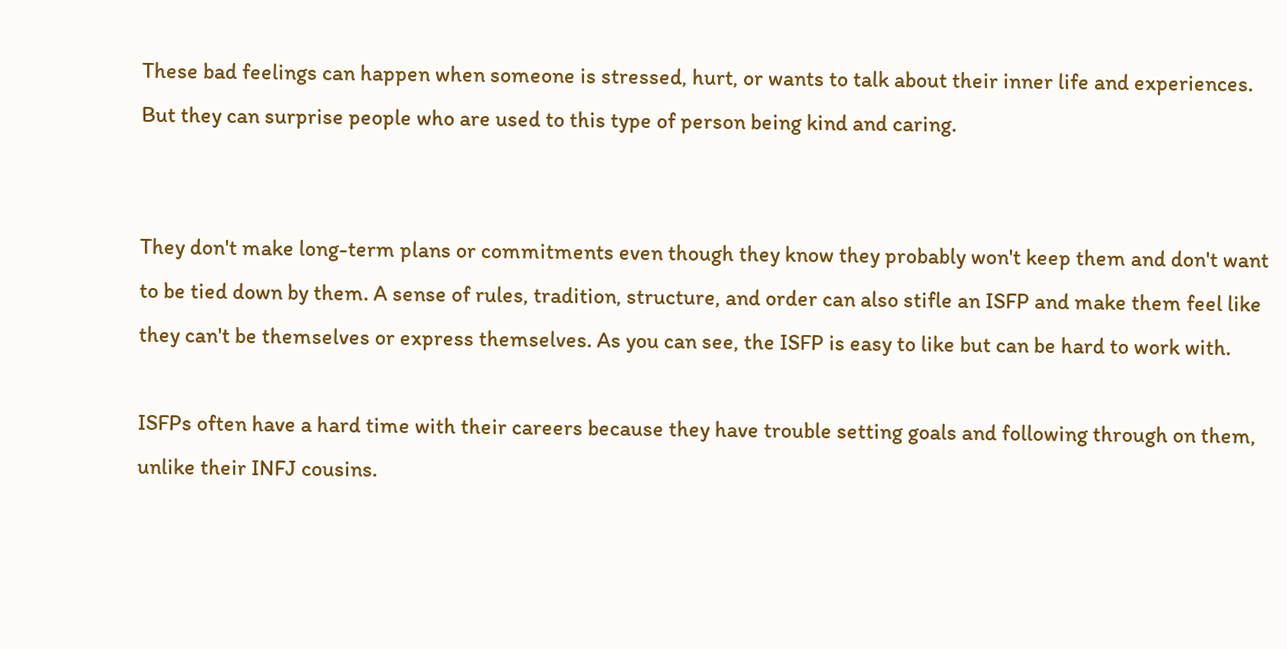These bad feelings can happen when someone is stressed, hurt, or wants to talk about their inner life and experiences. But they can surprise people who are used to this type of person being kind and caring.


They don't make long-term plans or commitments even though they know they probably won't keep them and don't want to be tied down by them. A sense of rules, tradition, structure, and order can also stifle an ISFP and make them feel like they can't be themselves or express themselves. As you can see, the ISFP is easy to like but can be hard to work with.

ISFPs often have a hard time with their careers because they have trouble setting goals and following through on them, unlike their INFJ cousins.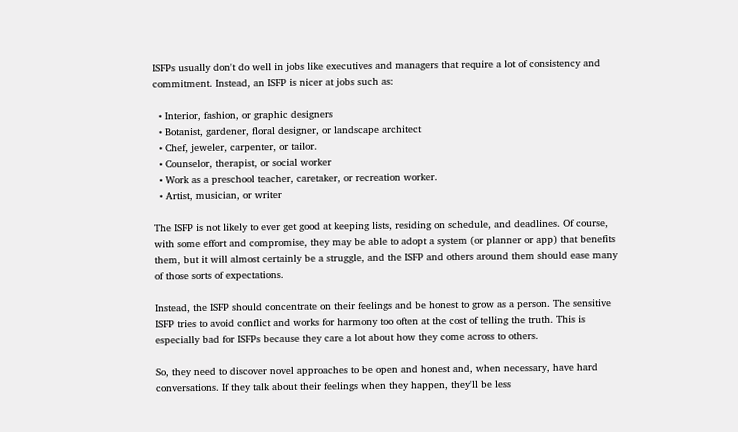ISFPs usually don't do well in jobs like executives and managers that require a lot of consistency and commitment. Instead, an ISFP is nicer at jobs such as:

  • Interior, fashion, or graphic designers
  • Botanist, gardener, floral designer, or landscape architect
  • Chef, jeweler, carpenter, or tailor.
  • Counselor, therapist, or social worker
  • Work as a preschool teacher, caretaker, or recreation worker.
  • Artist, musician, or writer

The ISFP is not likely to ever get good at keeping lists, residing on schedule, and deadlines. Of course, with some effort and compromise, they may be able to adopt a system (or planner or app) that benefits them, but it will almost certainly be a struggle, and the ISFP and others around them should ease many of those sorts of expectations.

Instead, the ISFP should concentrate on their feelings and be honest to grow as a person. The sensitive ISFP tries to avoid conflict and works for harmony too often at the cost of telling the truth. This is especially bad for ISFPs because they care a lot about how they come across to others.

So, they need to discover novel approaches to be open and honest and, when necessary, have hard conversations. If they talk about their feelings when they happen, they'll be less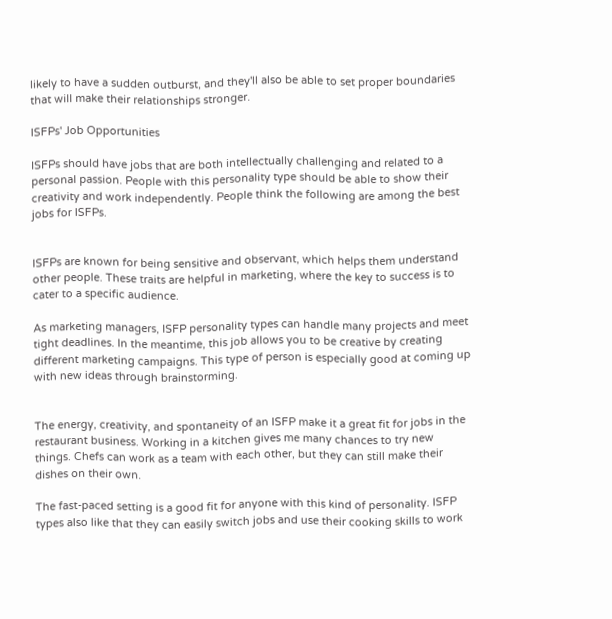likely to have a sudden outburst, and they'll also be able to set proper boundaries that will make their relationships stronger.

ISFPs' Job Opportunities

ISFPs should have jobs that are both intellectually challenging and related to a personal passion. People with this personality type should be able to show their creativity and work independently. People think the following are among the best jobs for ISFPs.


ISFPs are known for being sensitive and observant, which helps them understand other people. These traits are helpful in marketing, where the key to success is to cater to a specific audience.

As marketing managers, ISFP personality types can handle many projects and meet tight deadlines. In the meantime, this job allows you to be creative by creating different marketing campaigns. This type of person is especially good at coming up with new ideas through brainstorming.


The energy, creativity, and spontaneity of an ISFP make it a great fit for jobs in the restaurant business. Working in a kitchen gives me many chances to try new things. Chefs can work as a team with each other, but they can still make their dishes on their own.

The fast-paced setting is a good fit for anyone with this kind of personality. ISFP types also like that they can easily switch jobs and use their cooking skills to work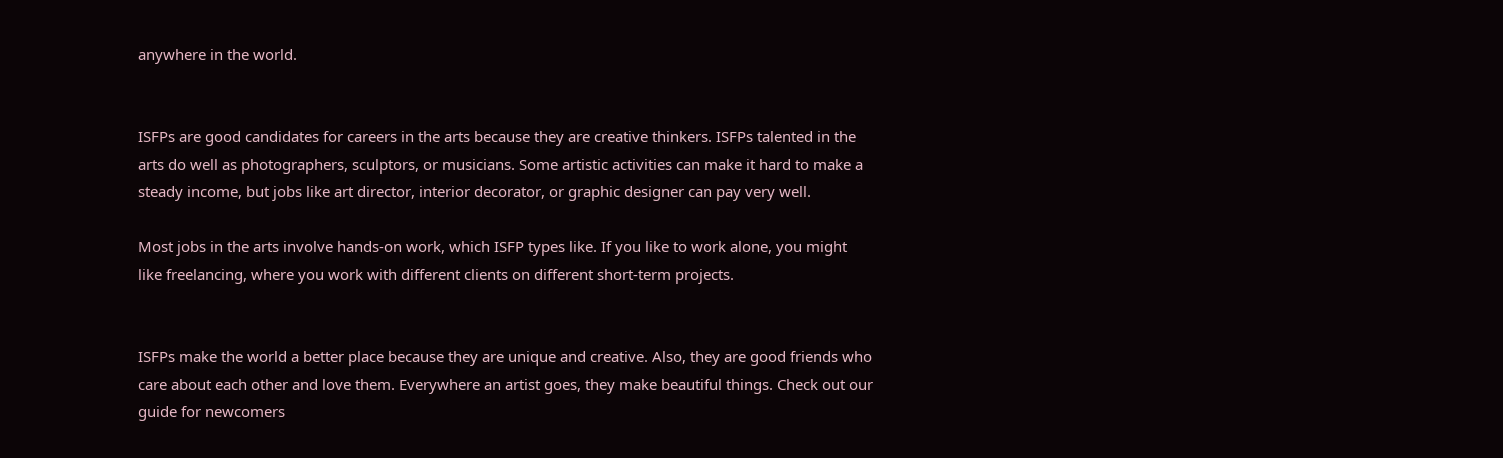anywhere in the world.


ISFPs are good candidates for careers in the arts because they are creative thinkers. ISFPs talented in the arts do well as photographers, sculptors, or musicians. Some artistic activities can make it hard to make a steady income, but jobs like art director, interior decorator, or graphic designer can pay very well.

Most jobs in the arts involve hands-on work, which ISFP types like. If you like to work alone, you might like freelancing, where you work with different clients on different short-term projects.


ISFPs make the world a better place because they are unique and creative. Also, they are good friends who care about each other and love them. Everywhere an artist goes, they make beautiful things. Check out our guide for newcomers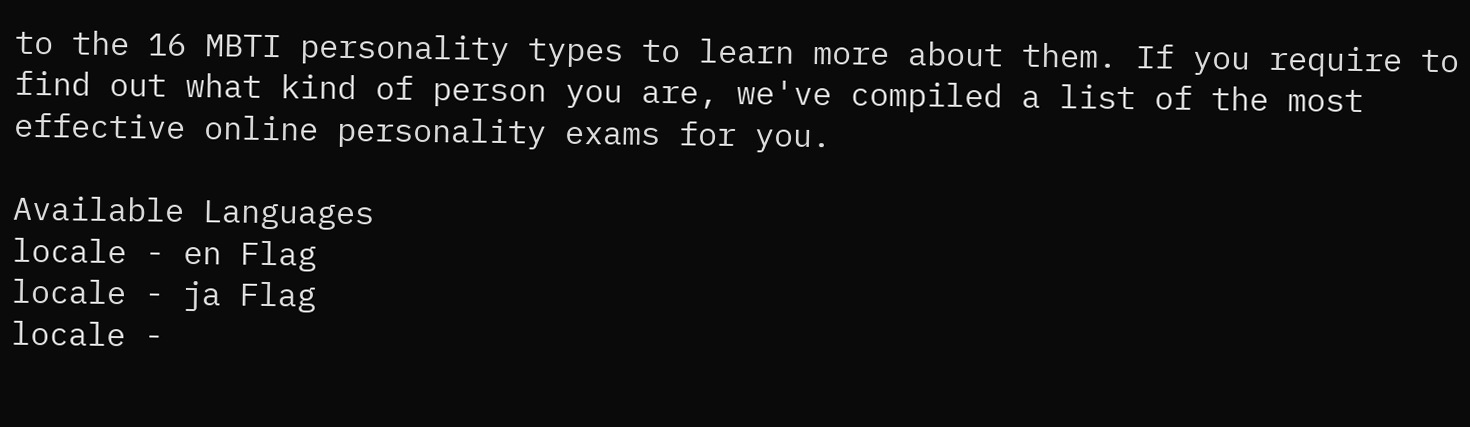to the 16 MBTI personality types to learn more about them. If you require to find out what kind of person you are, we've compiled a list of the most effective online personality exams for you.

Available Languages
locale - en Flag
locale - ja Flag
locale -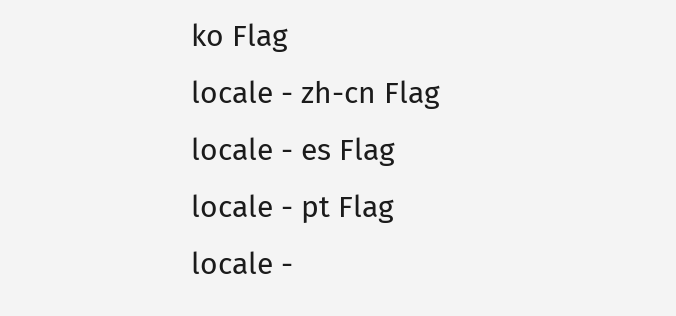ko Flag
locale - zh-cn Flag
locale - es Flag
locale - pt Flag
locale -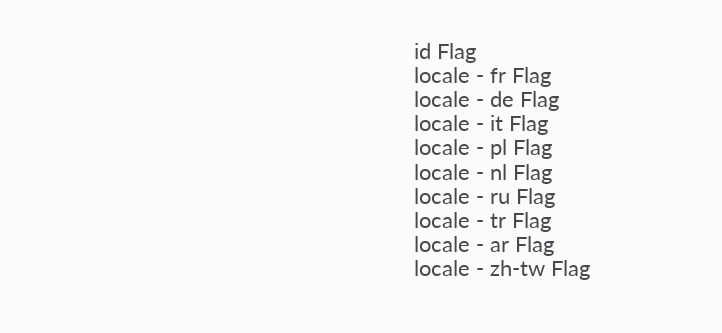id Flag
locale - fr Flag
locale - de Flag
locale - it Flag
locale - pl Flag
locale - nl Flag
locale - ru Flag
locale - tr Flag
locale - ar Flag
locale - zh-tw Flag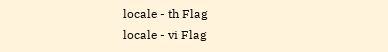locale - th Flag
locale - vi Flag